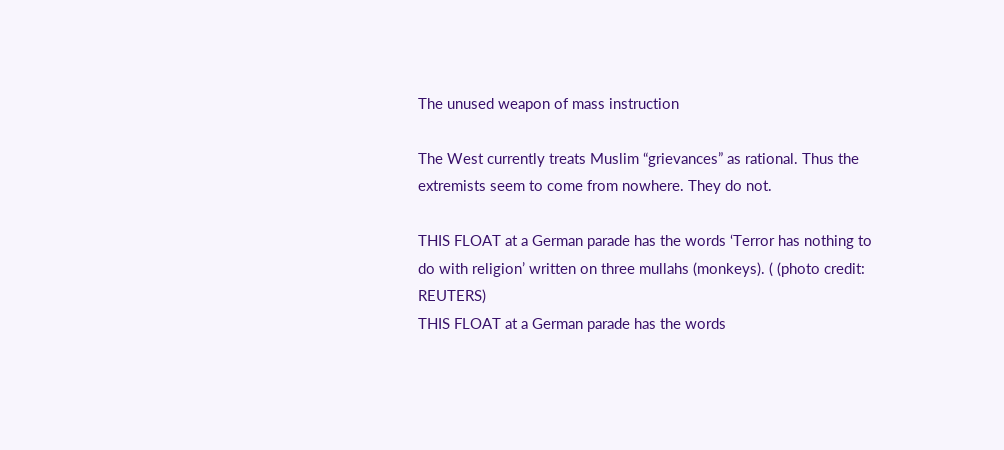The unused weapon of mass instruction

The West currently treats Muslim “grievances” as rational. Thus the extremists seem to come from nowhere. They do not.

THIS FLOAT at a German parade has the words ‘Terror has nothing to do with religion’ written on three mullahs (monkeys). ( (photo credit: REUTERS)
THIS FLOAT at a German parade has the words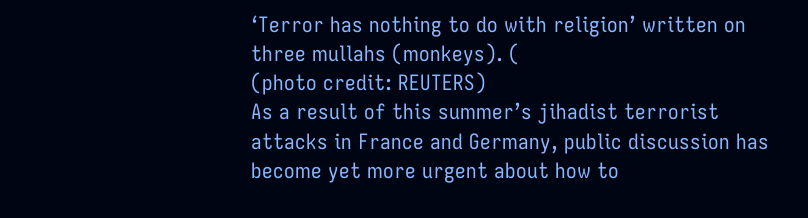‘Terror has nothing to do with religion’ written on three mullahs (monkeys). (
(photo credit: REUTERS)
As a result of this summer’s jihadist terrorist attacks in France and Germany, public discussion has become yet more urgent about how to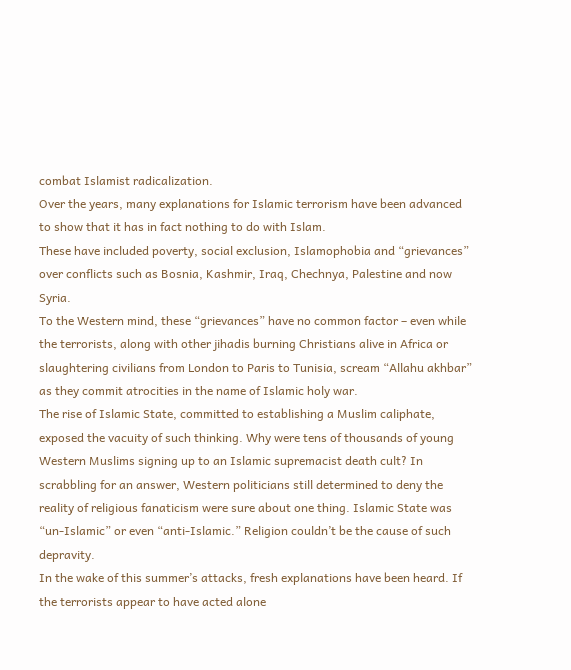combat Islamist radicalization.
Over the years, many explanations for Islamic terrorism have been advanced to show that it has in fact nothing to do with Islam.
These have included poverty, social exclusion, Islamophobia and “grievances” over conflicts such as Bosnia, Kashmir, Iraq, Chechnya, Palestine and now Syria.
To the Western mind, these “grievances” have no common factor – even while the terrorists, along with other jihadis burning Christians alive in Africa or slaughtering civilians from London to Paris to Tunisia, scream “Allahu akhbar” as they commit atrocities in the name of Islamic holy war.
The rise of Islamic State, committed to establishing a Muslim caliphate, exposed the vacuity of such thinking. Why were tens of thousands of young Western Muslims signing up to an Islamic supremacist death cult? In scrabbling for an answer, Western politicians still determined to deny the reality of religious fanaticism were sure about one thing. Islamic State was “un-Islamic” or even “anti-Islamic.” Religion couldn’t be the cause of such depravity.
In the wake of this summer’s attacks, fresh explanations have been heard. If the terrorists appear to have acted alone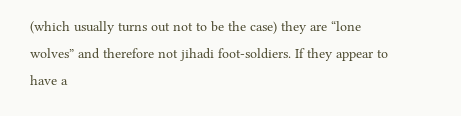(which usually turns out not to be the case) they are “lone wolves” and therefore not jihadi foot-soldiers. If they appear to have a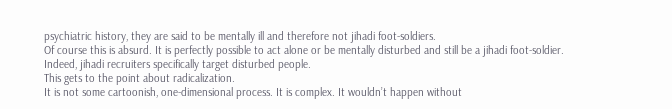psychiatric history, they are said to be mentally ill and therefore not jihadi foot-soldiers.
Of course this is absurd. It is perfectly possible to act alone or be mentally disturbed and still be a jihadi foot-soldier.
Indeed, jihadi recruiters specifically target disturbed people.
This gets to the point about radicalization.
It is not some cartoonish, one-dimensional process. It is complex. It wouldn’t happen without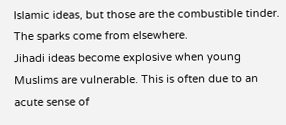Islamic ideas, but those are the combustible tinder. The sparks come from elsewhere.
Jihadi ideas become explosive when young Muslims are vulnerable. This is often due to an acute sense of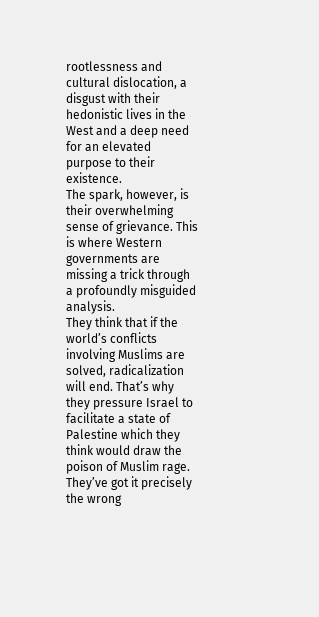rootlessness and cultural dislocation, a disgust with their hedonistic lives in the West and a deep need for an elevated purpose to their existence.
The spark, however, is their overwhelming sense of grievance. This is where Western governments are missing a trick through a profoundly misguided analysis.
They think that if the world’s conflicts involving Muslims are solved, radicalization will end. That’s why they pressure Israel to facilitate a state of Palestine which they think would draw the poison of Muslim rage.
They’ve got it precisely the wrong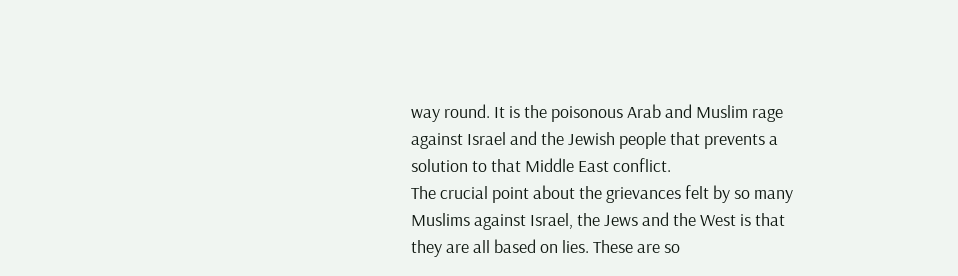way round. It is the poisonous Arab and Muslim rage against Israel and the Jewish people that prevents a solution to that Middle East conflict.
The crucial point about the grievances felt by so many Muslims against Israel, the Jews and the West is that they are all based on lies. These are so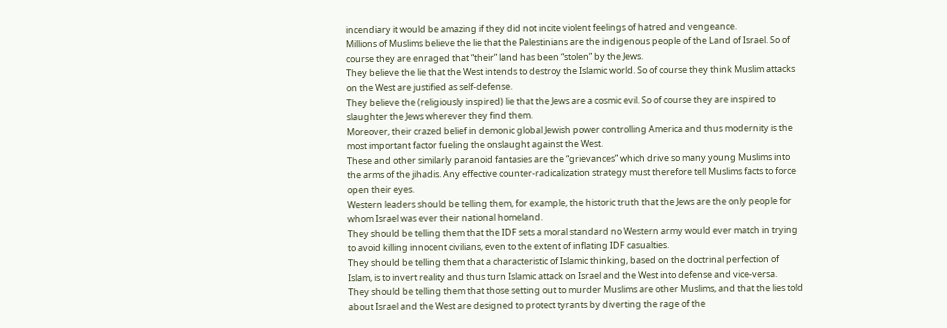incendiary it would be amazing if they did not incite violent feelings of hatred and vengeance.
Millions of Muslims believe the lie that the Palestinians are the indigenous people of the Land of Israel. So of course they are enraged that “their” land has been “stolen” by the Jews.
They believe the lie that the West intends to destroy the Islamic world. So of course they think Muslim attacks on the West are justified as self-defense.
They believe the (religiously inspired) lie that the Jews are a cosmic evil. So of course they are inspired to slaughter the Jews wherever they find them.
Moreover, their crazed belief in demonic global Jewish power controlling America and thus modernity is the most important factor fueling the onslaught against the West.
These and other similarly paranoid fantasies are the “grievances” which drive so many young Muslims into the arms of the jihadis. Any effective counter-radicalization strategy must therefore tell Muslims facts to force open their eyes.
Western leaders should be telling them, for example, the historic truth that the Jews are the only people for whom Israel was ever their national homeland.
They should be telling them that the IDF sets a moral standard no Western army would ever match in trying to avoid killing innocent civilians, even to the extent of inflating IDF casualties.
They should be telling them that a characteristic of Islamic thinking, based on the doctrinal perfection of Islam, is to invert reality and thus turn Islamic attack on Israel and the West into defense and vice-versa.
They should be telling them that those setting out to murder Muslims are other Muslims, and that the lies told about Israel and the West are designed to protect tyrants by diverting the rage of the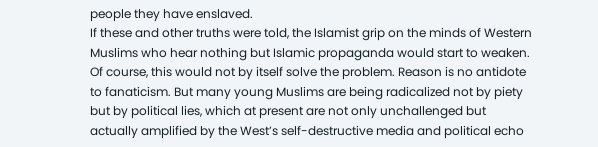people they have enslaved.
If these and other truths were told, the Islamist grip on the minds of Western Muslims who hear nothing but Islamic propaganda would start to weaken.
Of course, this would not by itself solve the problem. Reason is no antidote to fanaticism. But many young Muslims are being radicalized not by piety but by political lies, which at present are not only unchallenged but actually amplified by the West’s self-destructive media and political echo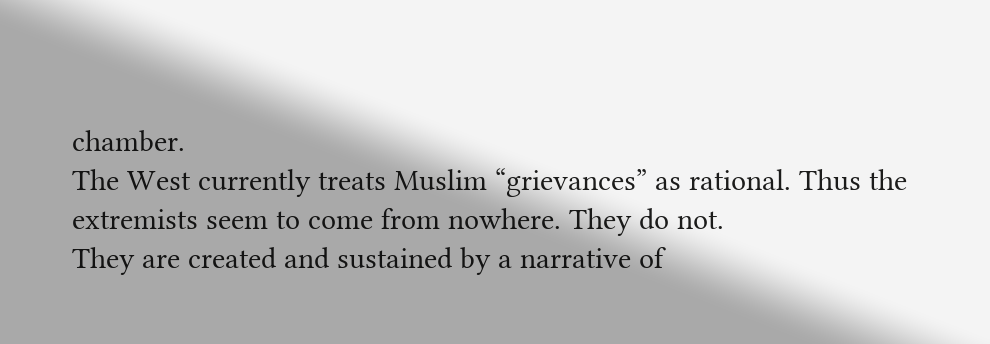chamber.
The West currently treats Muslim “grievances” as rational. Thus the extremists seem to come from nowhere. They do not.
They are created and sustained by a narrative of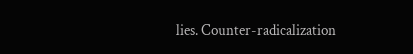lies. Counter-radicalization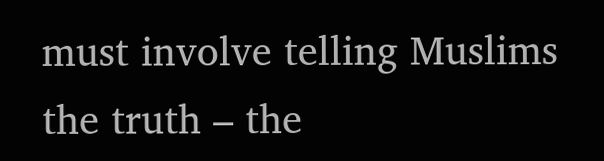must involve telling Muslims the truth – the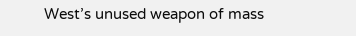West’s unused weapon of mass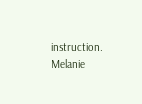instruction.
Melanie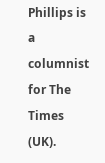Phillips is a columnist for The Times (UK).